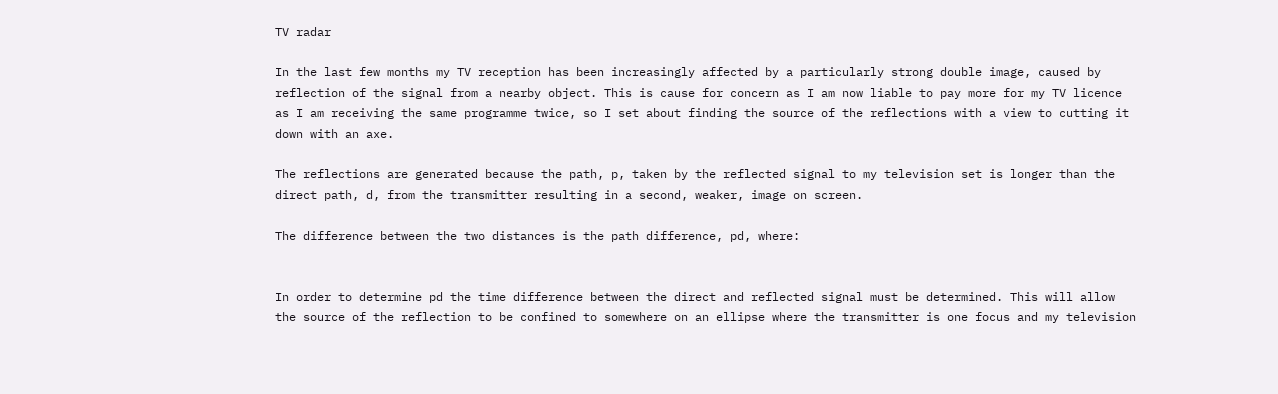TV radar

In the last few months my TV reception has been increasingly affected by a particularly strong double image, caused by reflection of the signal from a nearby object. This is cause for concern as I am now liable to pay more for my TV licence as I am receiving the same programme twice, so I set about finding the source of the reflections with a view to cutting it down with an axe.

The reflections are generated because the path, p, taken by the reflected signal to my television set is longer than the direct path, d, from the transmitter resulting in a second, weaker, image on screen.

The difference between the two distances is the path difference, pd, where:


In order to determine pd the time difference between the direct and reflected signal must be determined. This will allow the source of the reflection to be confined to somewhere on an ellipse where the transmitter is one focus and my television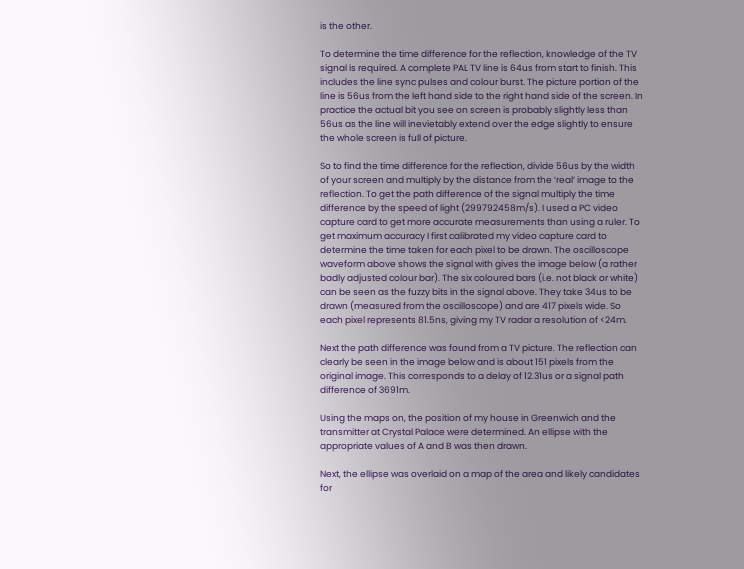is the other.

To determine the time difference for the reflection, knowledge of the TV signal is required. A complete PAL TV line is 64us from start to finish. This includes the line sync pulses and colour burst. The picture portion of the line is 56us from the left hand side to the right hand side of the screen. In practice the actual bit you see on screen is probably slightly less than 56us as the line will inevietably extend over the edge slightly to ensure the whole screen is full of picture.

So to find the time difference for the reflection, divide 56us by the width of your screen and multiply by the distance from the ‘real’ image to the reflection. To get the path difference of the signal multiply the time difference by the speed of light (299792458m/s). I used a PC video capture card to get more accurate measurements than using a ruler. To get maximum accuracy I first calibrated my video capture card to determine the time taken for each pixel to be drawn. The oscilloscope waveform above shows the signal with gives the image below (a rather badly adjusted colour bar). The six coloured bars (i.e. not black or white) can be seen as the fuzzy bits in the signal above. They take 34us to be drawn (measured from the oscilloscope) and are 417 pixels wide. So each pixel represents 81.5ns, giving my TV radar a resolution of <24m.

Next the path difference was found from a TV picture. The reflection can clearly be seen in the image below and is about 151 pixels from the original image. This corresponds to a delay of 12.31us or a signal path difference of 3691m.

Using the maps on, the position of my house in Greenwich and the transmitter at Crystal Palace were determined. An ellipse with the appropriate values of A and B was then drawn.

Next, the ellipse was overlaid on a map of the area and likely candidates for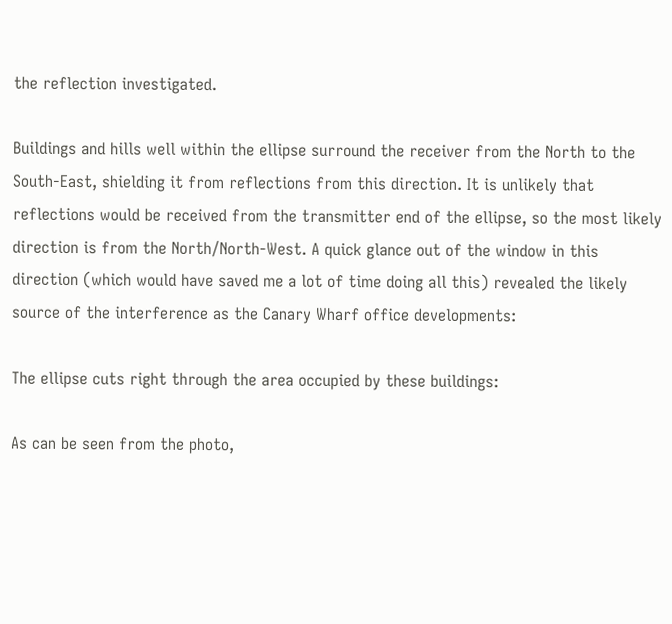the reflection investigated.

Buildings and hills well within the ellipse surround the receiver from the North to the South-East, shielding it from reflections from this direction. It is unlikely that reflections would be received from the transmitter end of the ellipse, so the most likely direction is from the North/North-West. A quick glance out of the window in this direction (which would have saved me a lot of time doing all this) revealed the likely source of the interference as the Canary Wharf office developments:

The ellipse cuts right through the area occupied by these buildings:

As can be seen from the photo,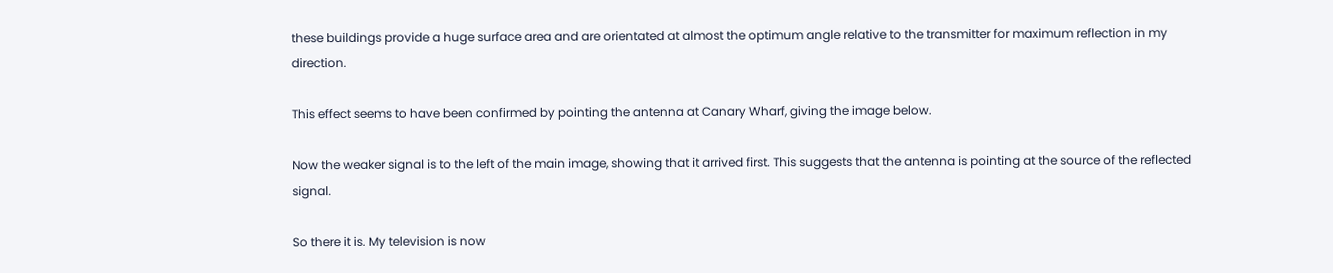these buildings provide a huge surface area and are orientated at almost the optimum angle relative to the transmitter for maximum reflection in my direction.

This effect seems to have been confirmed by pointing the antenna at Canary Wharf, giving the image below.

Now the weaker signal is to the left of the main image, showing that it arrived first. This suggests that the antenna is pointing at the source of the reflected signal.

So there it is. My television is now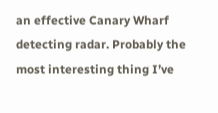an effective Canary Wharf detecting radar. Probably the most interesting thing I’ve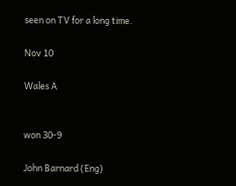seen on TV for a long time.

Nov 10

Wales A


won 30-9

John Barnard (Eng)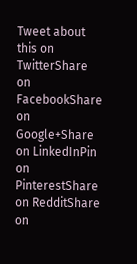Tweet about this on TwitterShare on FacebookShare on Google+Share on LinkedInPin on PinterestShare on RedditShare on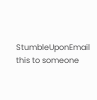StumbleUponEmail this to someone